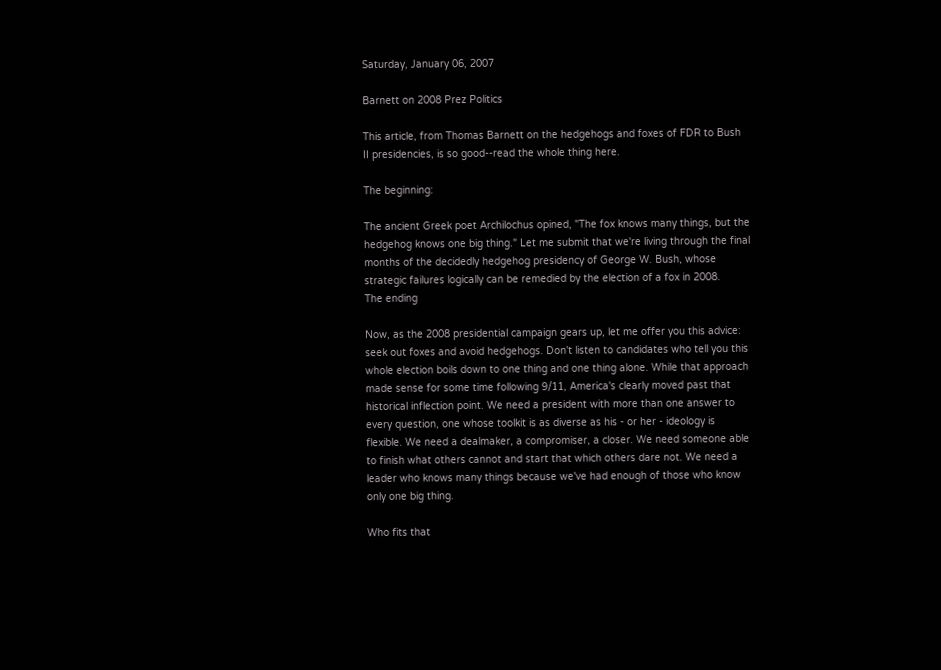Saturday, January 06, 2007

Barnett on 2008 Prez Politics

This article, from Thomas Barnett on the hedgehogs and foxes of FDR to Bush II presidencies, is so good--read the whole thing here.

The beginning:

The ancient Greek poet Archilochus opined, "The fox knows many things, but the hedgehog knows one big thing." Let me submit that we're living through the final months of the decidedly hedgehog presidency of George W. Bush, whose strategic failures logically can be remedied by the election of a fox in 2008.
The ending

Now, as the 2008 presidential campaign gears up, let me offer you this advice: seek out foxes and avoid hedgehogs. Don't listen to candidates who tell you this whole election boils down to one thing and one thing alone. While that approach made sense for some time following 9/11, America's clearly moved past that historical inflection point. We need a president with more than one answer to every question, one whose toolkit is as diverse as his - or her - ideology is flexible. We need a dealmaker, a compromiser, a closer. We need someone able to finish what others cannot and start that which others dare not. We need a leader who knows many things because we've had enough of those who know only one big thing.

Who fits that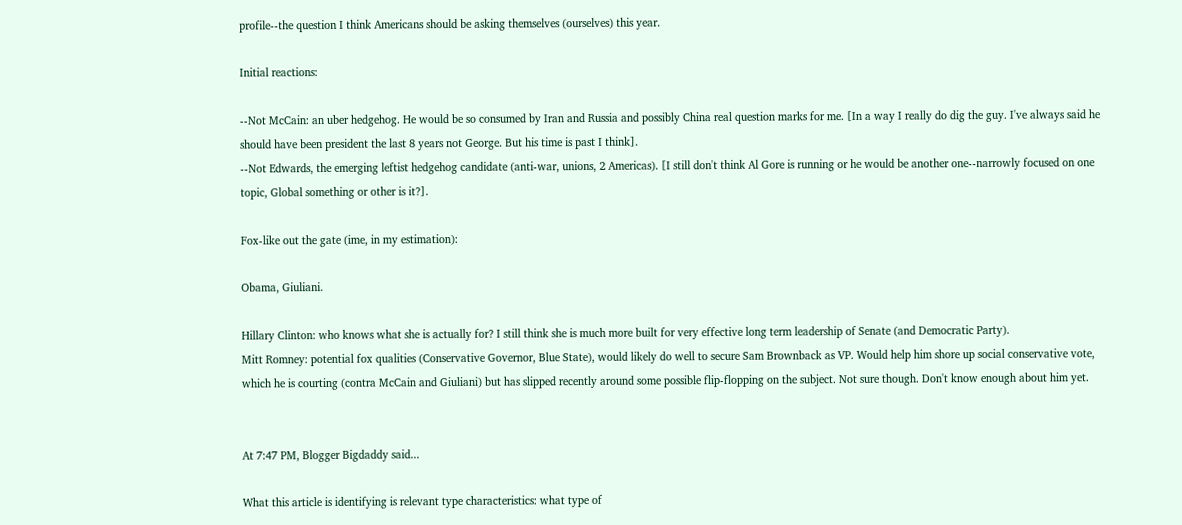profile--the question I think Americans should be asking themselves (ourselves) this year.

Initial reactions:

--Not McCain: an uber hedgehog. He would be so consumed by Iran and Russia and possibly China real question marks for me. [In a way I really do dig the guy. I've always said he should have been president the last 8 years not George. But his time is past I think].
--Not Edwards, the emerging leftist hedgehog candidate (anti-war, unions, 2 Americas). [I still don't think Al Gore is running or he would be another one--narrowly focused on one topic, Global something or other is it?].

Fox-like out the gate (ime, in my estimation):

Obama, Giuliani.

Hillary Clinton: who knows what she is actually for? I still think she is much more built for very effective long term leadership of Senate (and Democratic Party).
Mitt Romney: potential fox qualities (Conservative Governor, Blue State), would likely do well to secure Sam Brownback as VP. Would help him shore up social conservative vote, which he is courting (contra McCain and Giuliani) but has slipped recently around some possible flip-flopping on the subject. Not sure though. Don't know enough about him yet.


At 7:47 PM, Blogger Bigdaddy said...

What this article is identifying is relevant type characteristics: what type of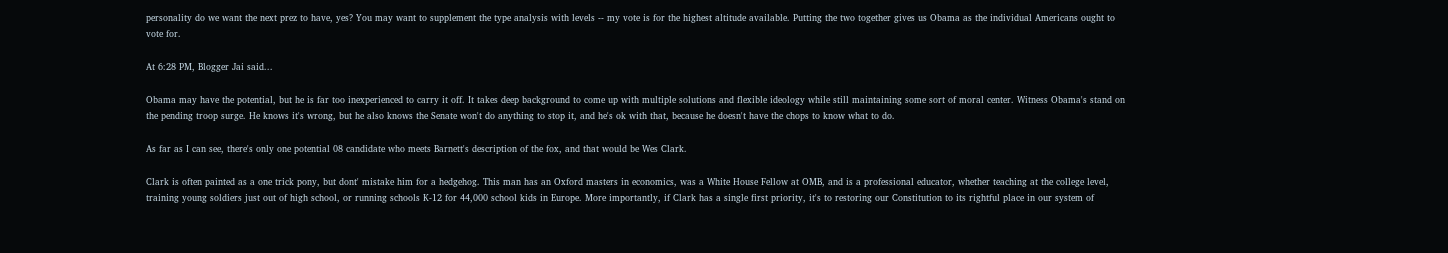personality do we want the next prez to have, yes? You may want to supplement the type analysis with levels -- my vote is for the highest altitude available. Putting the two together gives us Obama as the individual Americans ought to vote for.

At 6:28 PM, Blogger Jai said...

Obama may have the potential, but he is far too inexperienced to carry it off. It takes deep background to come up with multiple solutions and flexible ideology while still maintaining some sort of moral center. Witness Obama's stand on the pending troop surge. He knows it's wrong, but he also knows the Senate won't do anything to stop it, and he's ok with that, because he doesn't have the chops to know what to do.

As far as I can see, there's only one potential 08 candidate who meets Barnett's description of the fox, and that would be Wes Clark.

Clark is often painted as a one trick pony, but dont' mistake him for a hedgehog. This man has an Oxford masters in economics, was a White House Fellow at OMB, and is a professional educator, whether teaching at the college level, training young soldiers just out of high school, or running schools K-12 for 44,000 school kids in Europe. More importantly, if Clark has a single first priority, it's to restoring our Constitution to its rightful place in our system of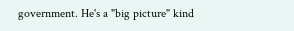government. He's a "big picture" kind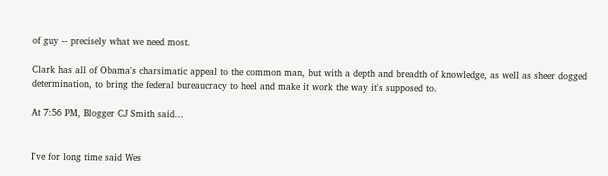of guy -- precisely what we need most.

Clark has all of Obama's charsimatic appeal to the common man, but with a depth and breadth of knowledge, as well as sheer dogged determination, to bring the federal bureaucracy to heel and make it work the way it's supposed to.

At 7:56 PM, Blogger CJ Smith said...


I've for long time said Wes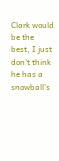Clark would be the best, I just don't think he has a snowball's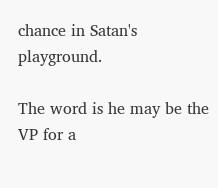chance in Satan's playground.

The word is he may be the VP for a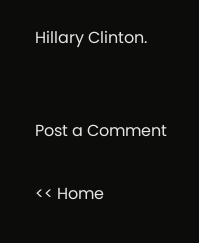Hillary Clinton.


Post a Comment

<< Home